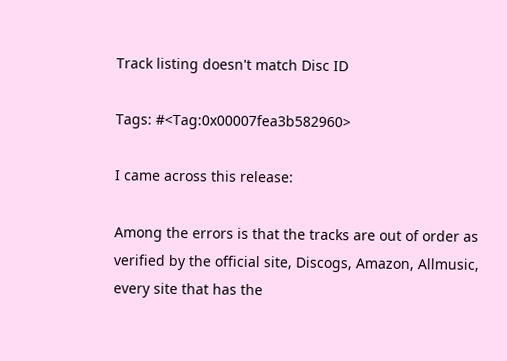Track listing doesn't match Disc ID

Tags: #<Tag:0x00007fea3b582960>

I came across this release:

Among the errors is that the tracks are out of order as verified by the official site, Discogs, Amazon, Allmusic, every site that has the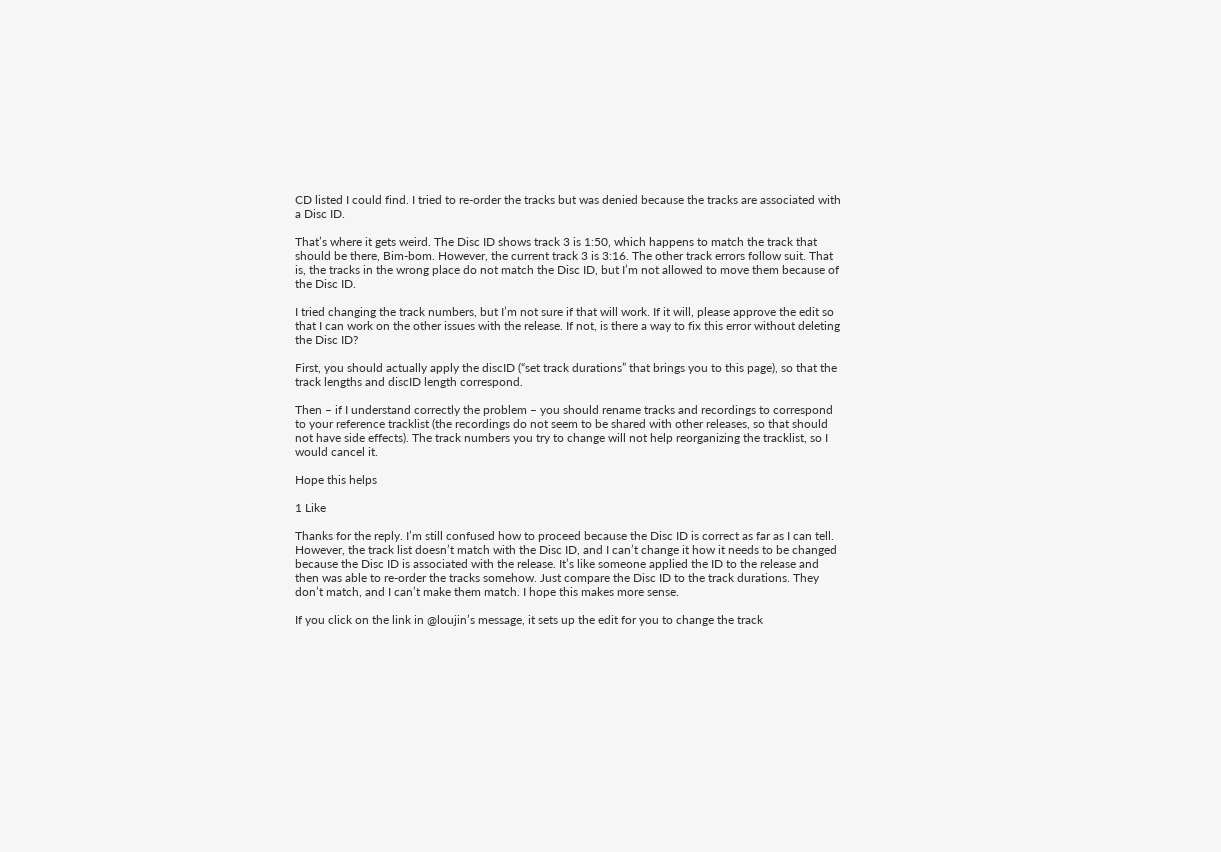CD listed I could find. I tried to re-order the tracks but was denied because the tracks are associated with a Disc ID.

That’s where it gets weird. The Disc ID shows track 3 is 1:50, which happens to match the track that should be there, Bim-bom. However, the current track 3 is 3:16. The other track errors follow suit. That is, the tracks in the wrong place do not match the Disc ID, but I’m not allowed to move them because of the Disc ID.

I tried changing the track numbers, but I’m not sure if that will work. If it will, please approve the edit so that I can work on the other issues with the release. If not, is there a way to fix this error without deleting the Disc ID?

First, you should actually apply the discID (“set track durations” that brings you to this page), so that the track lengths and discID length correspond.

Then – if I understand correctly the problem – you should rename tracks and recordings to correspond to your reference tracklist (the recordings do not seem to be shared with other releases, so that should not have side effects). The track numbers you try to change will not help reorganizing the tracklist, so I would cancel it.

Hope this helps

1 Like

Thanks for the reply. I’m still confused how to proceed because the Disc ID is correct as far as I can tell. However, the track list doesn’t match with the Disc ID, and I can’t change it how it needs to be changed because the Disc ID is associated with the release. It’s like someone applied the ID to the release and then was able to re-order the tracks somehow. Just compare the Disc ID to the track durations. They don’t match, and I can’t make them match. I hope this makes more sense.

If you click on the link in @loujin’s message, it sets up the edit for you to change the track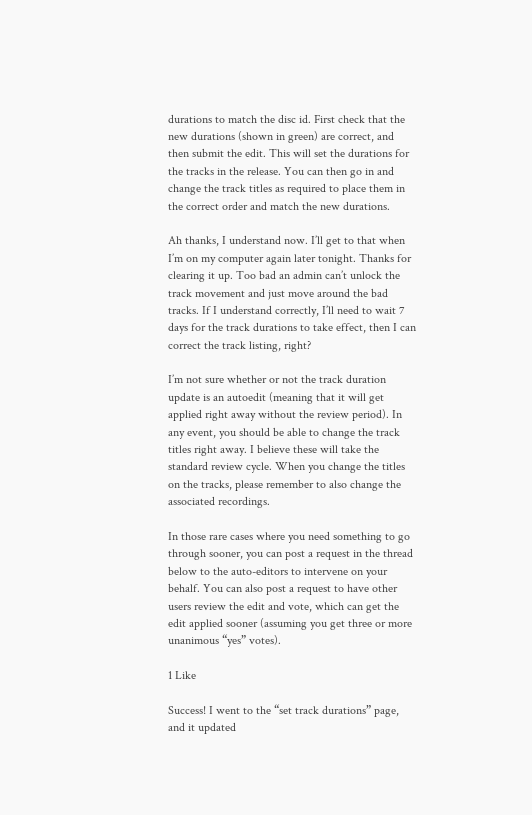durations to match the disc id. First check that the new durations (shown in green) are correct, and then submit the edit. This will set the durations for the tracks in the release. You can then go in and change the track titles as required to place them in the correct order and match the new durations.

Ah thanks, I understand now. I’ll get to that when I’m on my computer again later tonight. Thanks for clearing it up. Too bad an admin can’t unlock the track movement and just move around the bad tracks. If I understand correctly, I’ll need to wait 7 days for the track durations to take effect, then I can correct the track listing, right?

I’m not sure whether or not the track duration update is an autoedit (meaning that it will get applied right away without the review period). In any event, you should be able to change the track titles right away. I believe these will take the standard review cycle. When you change the titles on the tracks, please remember to also change the associated recordings.

In those rare cases where you need something to go through sooner, you can post a request in the thread below to the auto-editors to intervene on your behalf. You can also post a request to have other users review the edit and vote, which can get the edit applied sooner (assuming you get three or more unanimous “yes” votes).

1 Like

Success! I went to the “set track durations” page, and it updated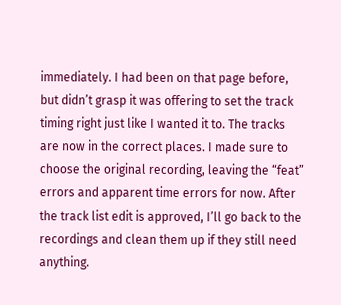immediately. I had been on that page before, but didn’t grasp it was offering to set the track timing right just like I wanted it to. The tracks are now in the correct places. I made sure to choose the original recording, leaving the “feat” errors and apparent time errors for now. After the track list edit is approved, I’ll go back to the recordings and clean them up if they still need anything.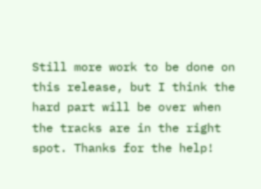Still more work to be done on this release, but I think the hard part will be over when the tracks are in the right spot. Thanks for the help!